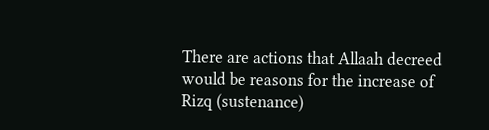There are actions that Allaah decreed would be reasons for the increase of Rizq (sustenance)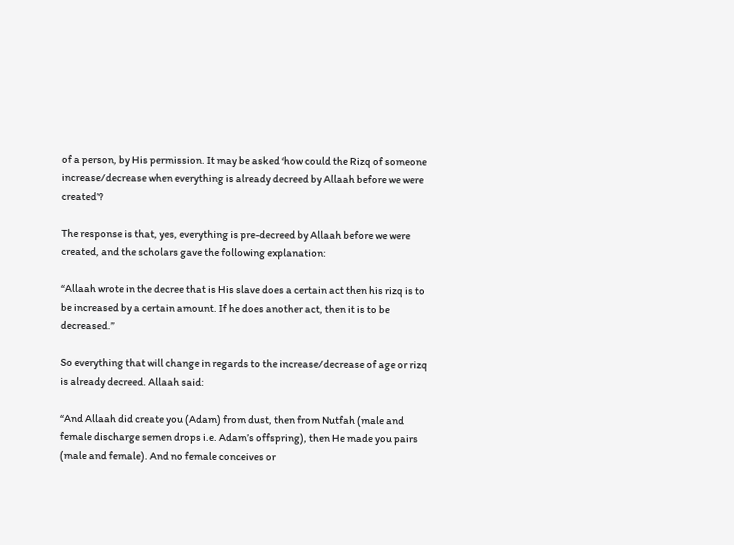of a person, by His permission. It may be asked ‘how could the Rizq of someone increase/decrease when everything is already decreed by Allaah before we were created’?

The response is that, yes, everything is pre-decreed by Allaah before we were created, and the scholars gave the following explanation:

“Allaah wrote in the decree that is His slave does a certain act then his rizq is to be increased by a certain amount. If he does another act, then it is to be decreased.”

So everything that will change in regards to the increase/decrease of age or rizq is already decreed. Allaah said:

“And Allaah did create you (Adam) from dust, then from Nutfah (male and female discharge semen drops i.e. Adam’s offspring), then He made you pairs (male and female). And no female conceives or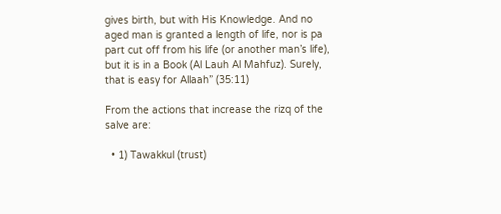gives birth, but with His Knowledge. And no aged man is granted a length of life, nor is pa part cut off from his life (or another man’s life), but it is in a Book (Al Lauh Al Mahfuz). Surely, that is easy for Allaah” (35:11)

From the actions that increase the rizq of the salve are:

  • 1) Tawakkul (trust)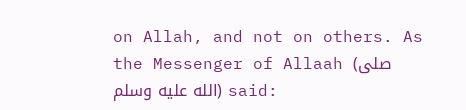on Allah, and not on others. As the Messenger of Allaah (صلى الله عليه وسلم) said: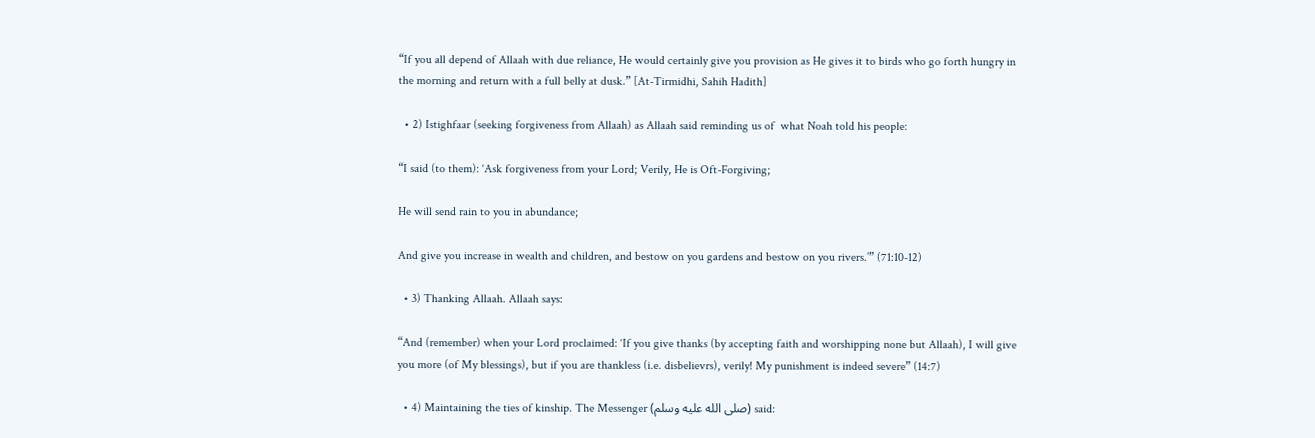“If you all depend of Allaah with due reliance, He would certainly give you provision as He gives it to birds who go forth hungry in the morning and return with a full belly at dusk.” [At-Tirmidhi, Sahih Hadith]

  • 2) Istighfaar (seeking forgiveness from Allaah) as Allaah said reminding us of  what Noah told his people:

“I said (to them): ‘Ask forgiveness from your Lord; Verily, He is Oft-Forgiving;

He will send rain to you in abundance;

And give you increase in wealth and children, and bestow on you gardens and bestow on you rivers.’” (71:10-12)

  • 3) Thanking Allaah. Allaah says:

“And (remember) when your Lord proclaimed: ‘If you give thanks (by accepting faith and worshipping none but Allaah), I will give you more (of My blessings), but if you are thankless (i.e. disbelievrs), verily! My punishment is indeed severe” (14:7)

  • 4) Maintaining the ties of kinship. The Messenger (صلى الله عليه وسلم) said: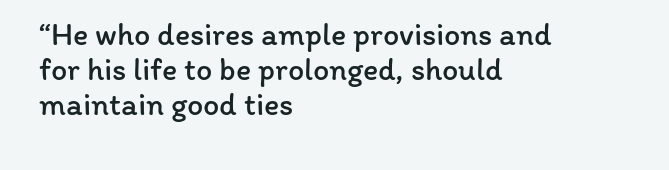“He who desires ample provisions and for his life to be prolonged, should maintain good ties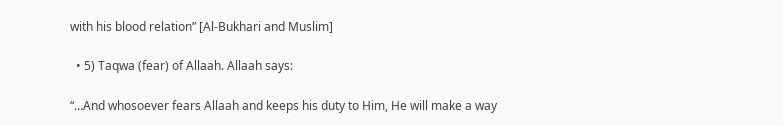with his blood relation” [Al-Bukhari and Muslim]

  • 5) Taqwa (fear) of Allaah. Allaah says:

“…And whosoever fears Allaah and keeps his duty to Him, He will make a way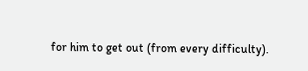for him to get out (from every difficulty).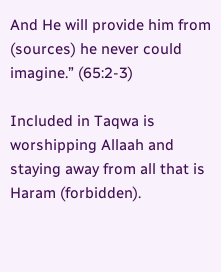And He will provide him from (sources) he never could imagine.” (65:2-3)

Included in Taqwa is worshipping Allaah and staying away from all that is Haram (forbidden).